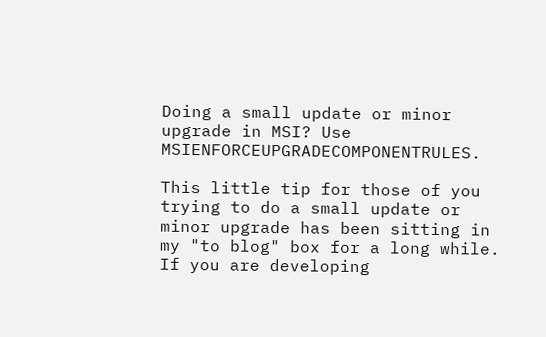Doing a small update or minor upgrade in MSI? Use MSIENFORCEUPGRADECOMPONENTRULES.

This little tip for those of you trying to do a small update or minor upgrade has been sitting in my "to blog" box for a long while. If you are developing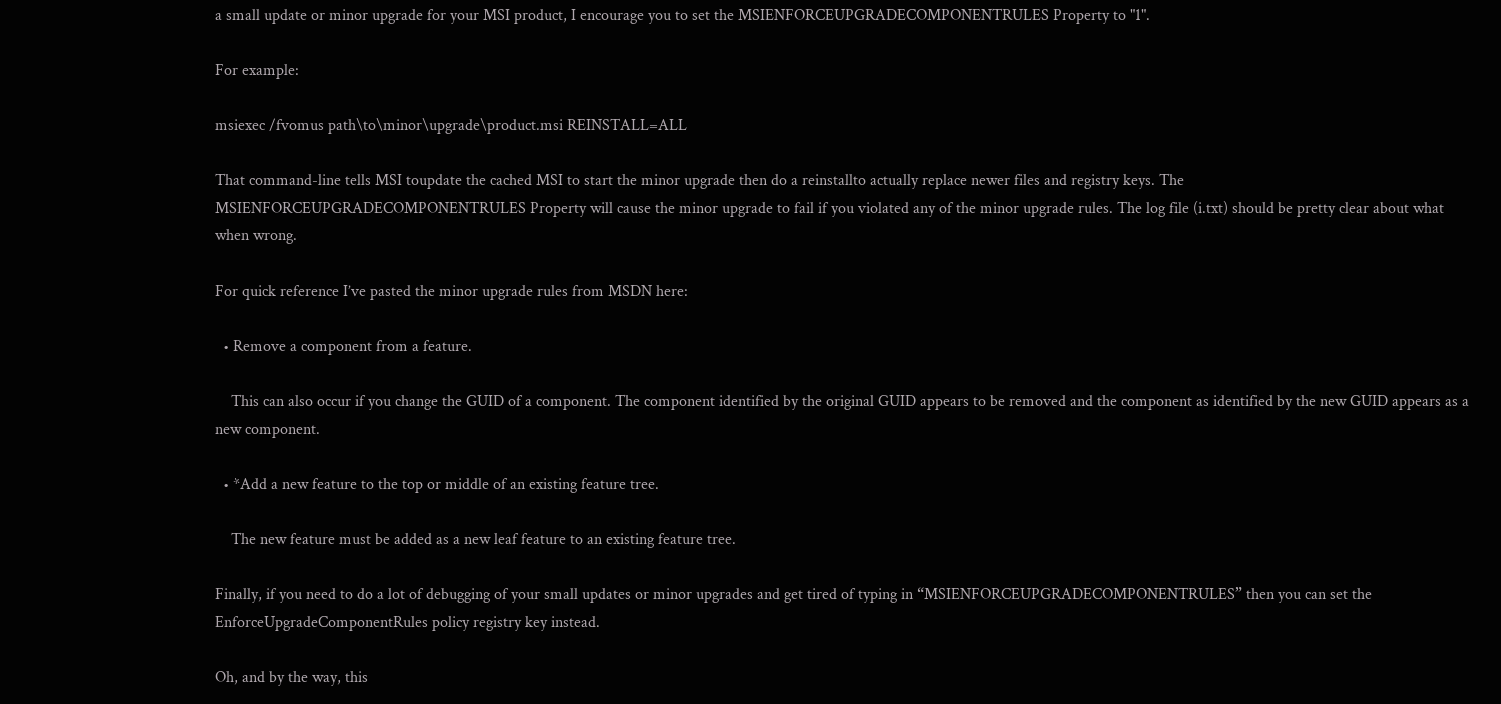a small update or minor upgrade for your MSI product, I encourage you to set the MSIENFORCEUPGRADECOMPONENTRULES Property to "1".

For example:

msiexec /fvomus path\to\minor\upgrade\product.msi REINSTALL=ALL

That command-line tells MSI toupdate the cached MSI to start the minor upgrade then do a reinstallto actually replace newer files and registry keys. The MSIENFORCEUPGRADECOMPONENTRULES Property will cause the minor upgrade to fail if you violated any of the minor upgrade rules. The log file (i.txt) should be pretty clear about what when wrong.

For quick reference I’ve pasted the minor upgrade rules from MSDN here:

  • Remove a component from a feature.

    This can also occur if you change the GUID of a component. The component identified by the original GUID appears to be removed and the component as identified by the new GUID appears as a new component.

  • *Add a new feature to the top or middle of an existing feature tree.

    The new feature must be added as a new leaf feature to an existing feature tree.

Finally, if you need to do a lot of debugging of your small updates or minor upgrades and get tired of typing in “MSIENFORCEUPGRADECOMPONENTRULES” then you can set the EnforceUpgradeComponentRules policy registry key instead.

Oh, and by the way, this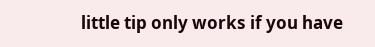little tip only works if you have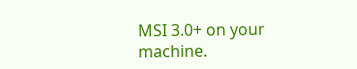MSI 3.0+ on your machine.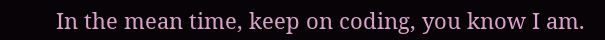In the mean time, keep on coding, you know I am.